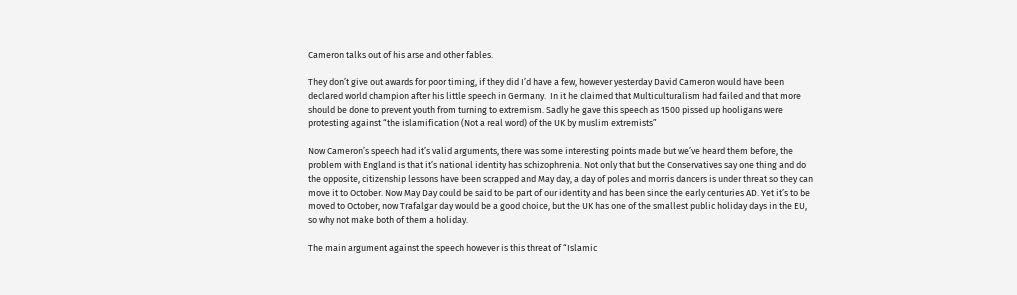Cameron talks out of his arse and other fables.

They don’t give out awards for poor timing, if they did I’d have a few, however yesterday David Cameron would have been declared world champion after his little speech in Germany.  In it he claimed that Multiculturalism had failed and that more should be done to prevent youth from turning to extremism. Sadly he gave this speech as 1500 pissed up hooligans were protesting against “the islamification (Not a real word) of the UK by muslim extremists”

Now Cameron’s speech had it’s valid arguments, there was some interesting points made but we’ve heard them before, the problem with England is that it’s national identity has schizophrenia. Not only that but the Conservatives say one thing and do the opposite, citizenship lessons have been scrapped and May day, a day of poles and morris dancers is under threat so they can move it to October. Now May Day could be said to be part of our identity and has been since the early centuries AD. Yet it’s to be moved to October, now Trafalgar day would be a good choice, but the UK has one of the smallest public holiday days in the EU, so why not make both of them a holiday.

The main argument against the speech however is this threat of “Islamic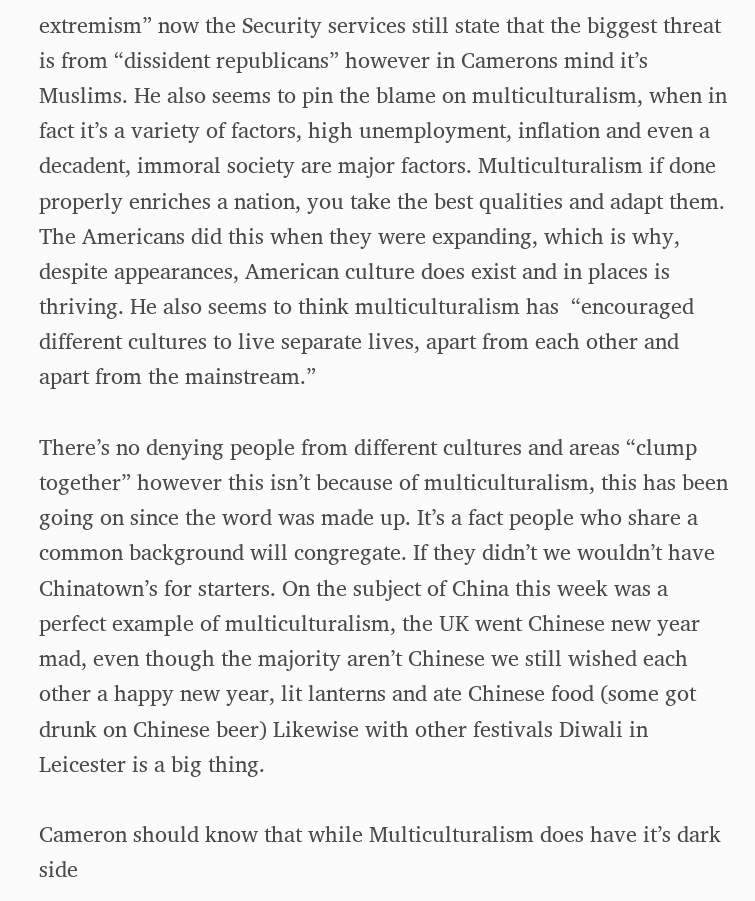extremism” now the Security services still state that the biggest threat is from “dissident republicans” however in Camerons mind it’s Muslims. He also seems to pin the blame on multiculturalism, when in fact it’s a variety of factors, high unemployment, inflation and even a decadent, immoral society are major factors. Multiculturalism if done properly enriches a nation, you take the best qualities and adapt them. The Americans did this when they were expanding, which is why, despite appearances, American culture does exist and in places is thriving. He also seems to think multiculturalism has  “encouraged different cultures to live separate lives, apart from each other and apart from the mainstream.”

There’s no denying people from different cultures and areas “clump together” however this isn’t because of multiculturalism, this has been going on since the word was made up. It’s a fact people who share a common background will congregate. If they didn’t we wouldn’t have Chinatown’s for starters. On the subject of China this week was a perfect example of multiculturalism, the UK went Chinese new year mad, even though the majority aren’t Chinese we still wished each other a happy new year, lit lanterns and ate Chinese food (some got drunk on Chinese beer) Likewise with other festivals Diwali in Leicester is a big thing.

Cameron should know that while Multiculturalism does have it’s dark side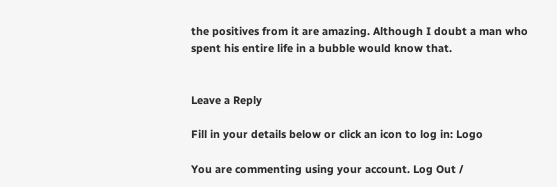the positives from it are amazing. Although I doubt a man who spent his entire life in a bubble would know that.


Leave a Reply

Fill in your details below or click an icon to log in: Logo

You are commenting using your account. Log Out /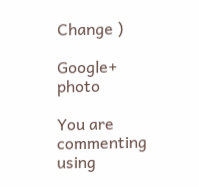Change )

Google+ photo

You are commenting using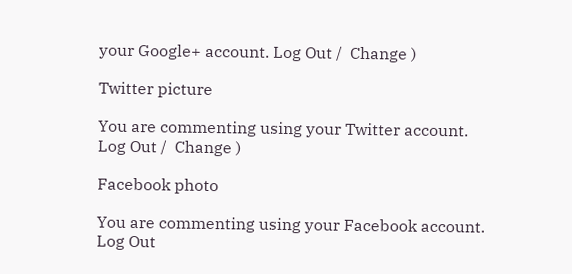your Google+ account. Log Out /  Change )

Twitter picture

You are commenting using your Twitter account. Log Out /  Change )

Facebook photo

You are commenting using your Facebook account. Log Out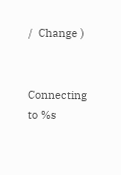/  Change )


Connecting to %s